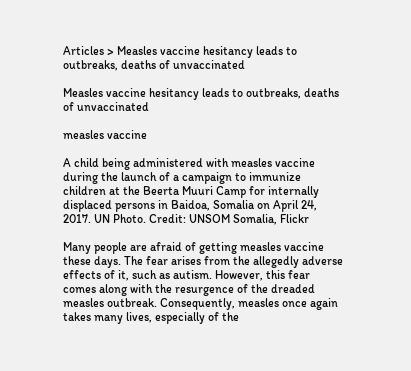Articles > Measles vaccine hesitancy leads to outbreaks, deaths of unvaccinated

Measles vaccine hesitancy leads to outbreaks, deaths of unvaccinated

measles vaccine

A child being administered with measles vaccine during the launch of a campaign to immunize children at the Beerta Muuri Camp for internally displaced persons in Baidoa, Somalia on April 24, 2017. UN Photo. Credit: UNSOM Somalia, Flickr

Many people are afraid of getting measles vaccine these days. The fear arises from the allegedly adverse effects of it, such as autism. However, this fear comes along with the resurgence of the dreaded measles outbreak. Consequently, measles once again takes many lives, especially of the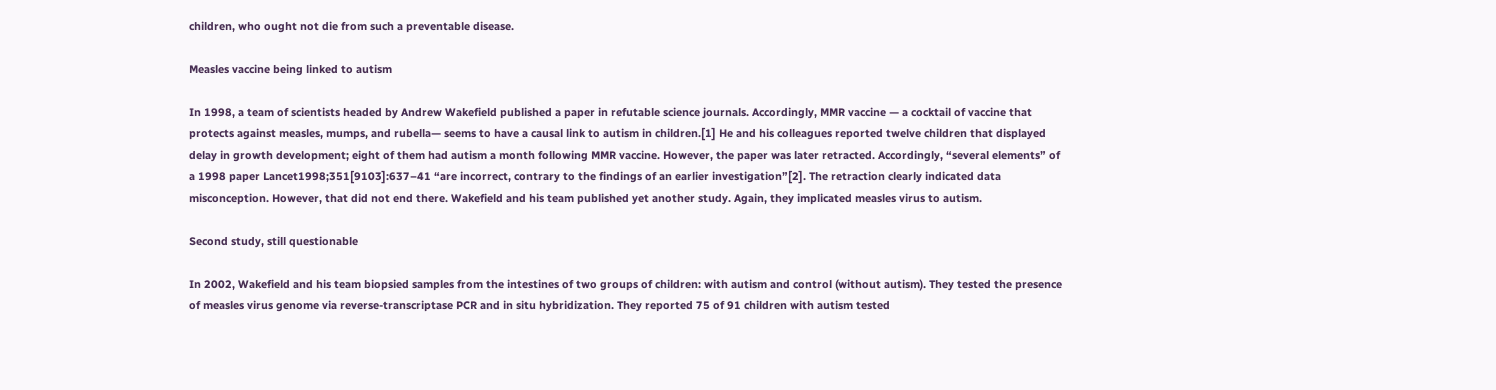children, who ought not die from such a preventable disease.

Measles vaccine being linked to autism

In 1998, a team of scientists headed by Andrew Wakefield published a paper in refutable science journals. Accordingly, MMR vaccine — a cocktail of vaccine that protects against measles, mumps, and rubella— seems to have a causal link to autism in children.[1] He and his colleagues reported twelve children that displayed delay in growth development; eight of them had autism a month following MMR vaccine. However, the paper was later retracted. Accordingly, “several elements” of a 1998 paper Lancet1998;351[9103]:637–41 “are incorrect, contrary to the findings of an earlier investigation”[2]. The retraction clearly indicated data misconception. However, that did not end there. Wakefield and his team published yet another study. Again, they implicated measles virus to autism.

Second study, still questionable

In 2002, Wakefield and his team biopsied samples from the intestines of two groups of children: with autism and control (without autism). They tested the presence of measles virus genome via reverse-transcriptase PCR and in situ hybridization. They reported 75 of 91 children with autism tested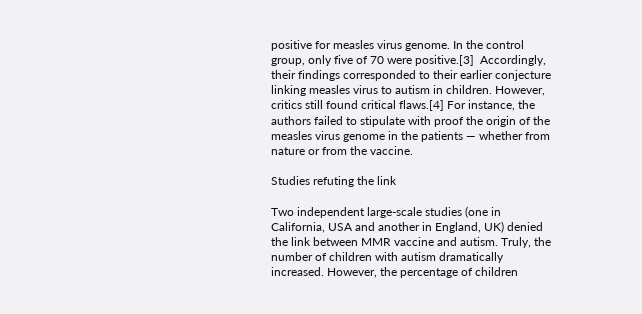positive for measles virus genome. In the control group, only five of 70 were positive.[3]  Accordingly, their findings corresponded to their earlier conjecture linking measles virus to autism in children. However, critics still found critical flaws.[4] For instance, the authors failed to stipulate with proof the origin of the measles virus genome in the patients — whether from nature or from the vaccine.

Studies refuting the link

Two independent large-scale studies (one in California, USA and another in England, UK) denied the link between MMR vaccine and autism. Truly, the number of children with autism dramatically increased. However, the percentage of children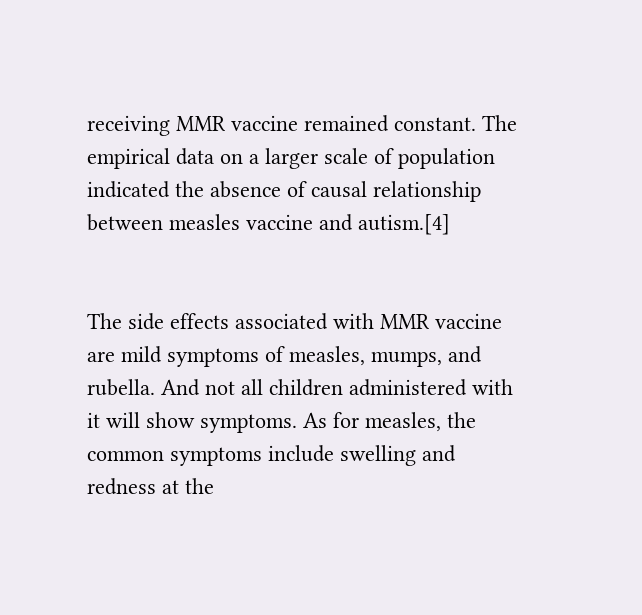receiving MMR vaccine remained constant. The empirical data on a larger scale of population indicated the absence of causal relationship between measles vaccine and autism.[4]


The side effects associated with MMR vaccine are mild symptoms of measles, mumps, and rubella. And not all children administered with it will show symptoms. As for measles, the common symptoms include swelling and redness at the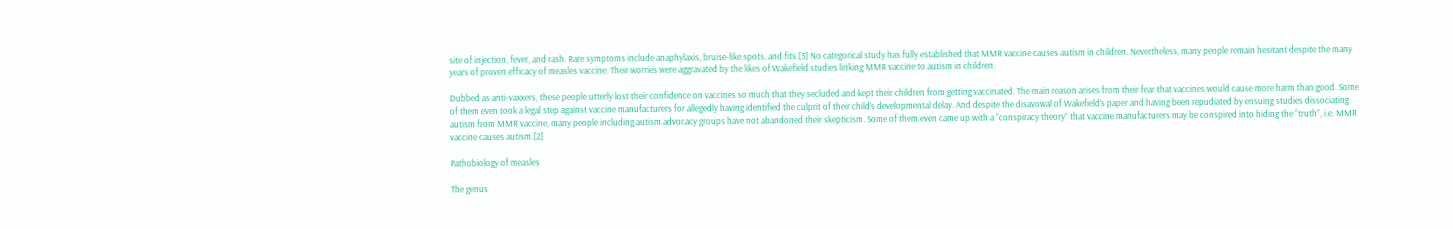site of injection, fever, and rash. Rare symptoms include anaphylaxis, bruise-like spots, and fits.[5] No categorical study has fully established that MMR vaccine causes autism in children. Nevertheless, many people remain hesitant despite the many years of proven efficacy of measles vaccine. Their worries were aggravated by the likes of Wakefield studies linking MMR vaccine to autism in children.

Dubbed as anti-vaxxers, these people utterly lost their confidence on vaccines so much that they secluded and kept their children from getting vaccinated. The main reason arises from their fear that vaccines would cause more harm than good. Some of them even took a legal step against vaccine manufacturers for allegedly having identified the culprit of their child’s developmental delay. And despite the disavowal of Wakefield’s paper and having been repudiated by ensuing studies dissociating autism from MMR vaccine, many people including autism advocacy groups have not abandoned their skepticism. Some of them even came up with a “conspiracy theory” that vaccine manufacturers may be conspired into hiding the “truth”, i.e. MMR vaccine causes autism.[2]

Pathobiology of measles

The genus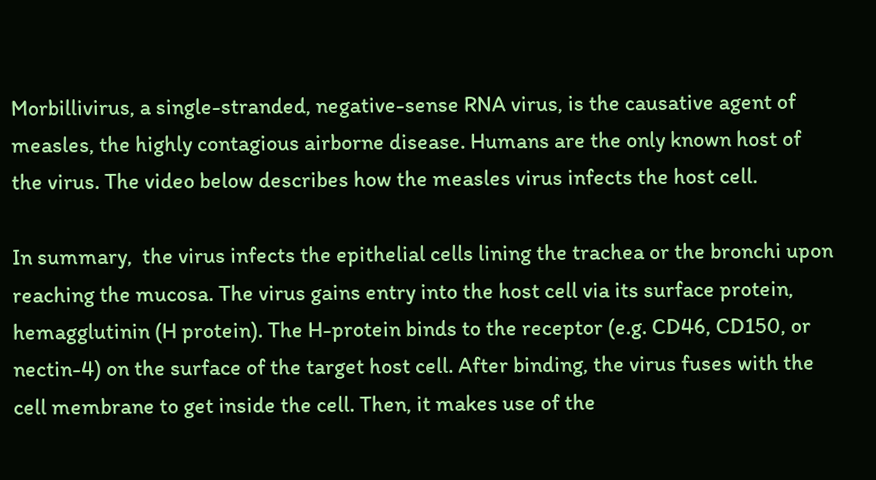Morbillivirus, a single-stranded, negative-sense RNA virus, is the causative agent of measles, the highly contagious airborne disease. Humans are the only known host of the virus. The video below describes how the measles virus infects the host cell.

In summary,  the virus infects the epithelial cells lining the trachea or the bronchi upon reaching the mucosa. The virus gains entry into the host cell via its surface protein, hemagglutinin (H protein). The H-protein binds to the receptor (e.g. CD46, CD150, or nectin-4) on the surface of the target host cell. After binding, the virus fuses with the cell membrane to get inside the cell. Then, it makes use of the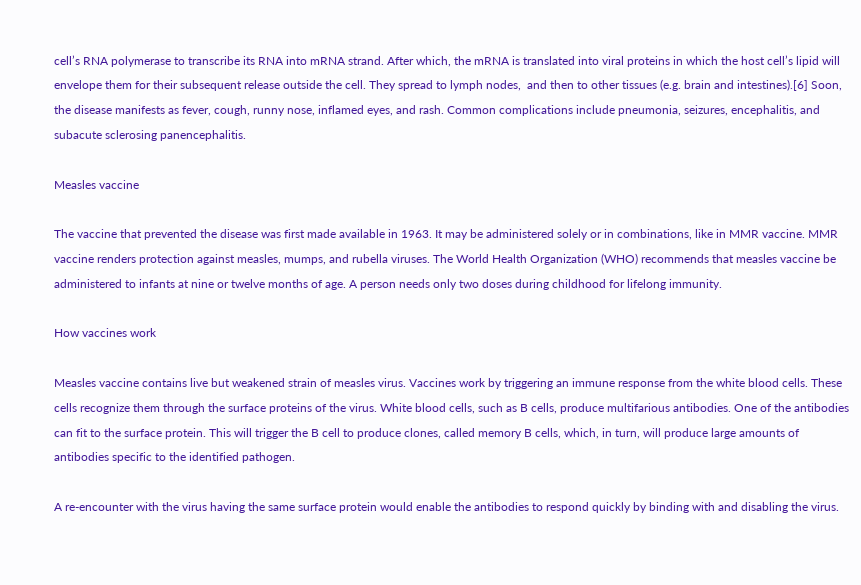cell’s RNA polymerase to transcribe its RNA into mRNA strand. After which, the mRNA is translated into viral proteins in which the host cell’s lipid will envelope them for their subsequent release outside the cell. They spread to lymph nodes,  and then to other tissues (e.g. brain and intestines).[6] Soon, the disease manifests as fever, cough, runny nose, inflamed eyes, and rash. Common complications include pneumonia, seizures, encephalitis, and subacute sclerosing panencephalitis.

Measles vaccine

The vaccine that prevented the disease was first made available in 1963. It may be administered solely or in combinations, like in MMR vaccine. MMR vaccine renders protection against measles, mumps, and rubella viruses. The World Health Organization (WHO) recommends that measles vaccine be administered to infants at nine or twelve months of age. A person needs only two doses during childhood for lifelong immunity.

How vaccines work

Measles vaccine contains live but weakened strain of measles virus. Vaccines work by triggering an immune response from the white blood cells. These cells recognize them through the surface proteins of the virus. White blood cells, such as B cells, produce multifarious antibodies. One of the antibodies can fit to the surface protein. This will trigger the B cell to produce clones, called memory B cells, which, in turn, will produce large amounts of antibodies specific to the identified pathogen.

A re-encounter with the virus having the same surface protein would enable the antibodies to respond quickly by binding with and disabling the virus.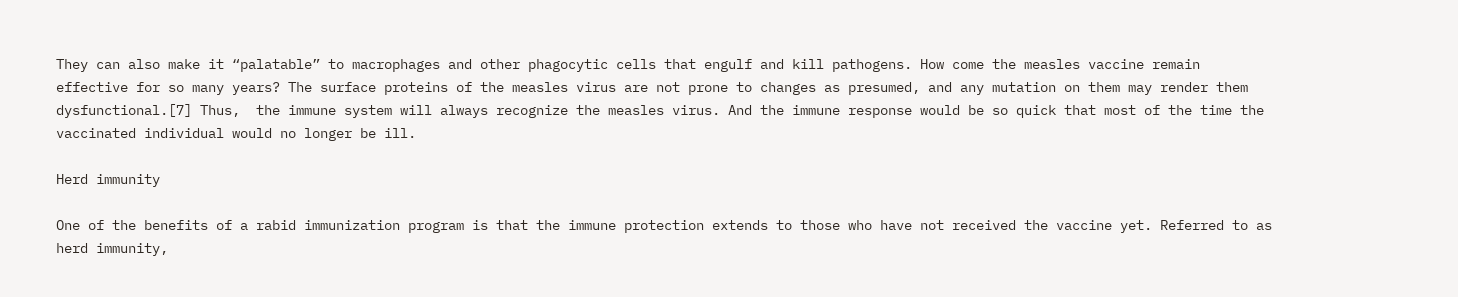They can also make it “palatable” to macrophages and other phagocytic cells that engulf and kill pathogens. How come the measles vaccine remain effective for so many years? The surface proteins of the measles virus are not prone to changes as presumed, and any mutation on them may render them dysfunctional.[7] Thus,  the immune system will always recognize the measles virus. And the immune response would be so quick that most of the time the vaccinated individual would no longer be ill.

Herd immunity

One of the benefits of a rabid immunization program is that the immune protection extends to those who have not received the vaccine yet. Referred to as herd immunity,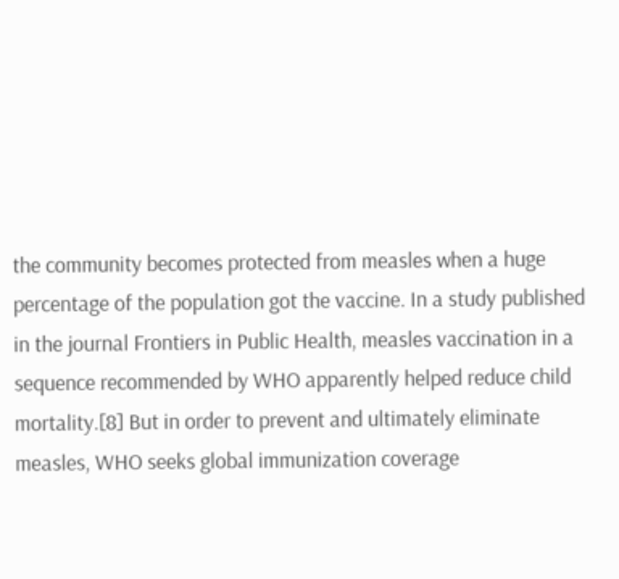the community becomes protected from measles when a huge percentage of the population got the vaccine. In a study published in the journal Frontiers in Public Health, measles vaccination in a sequence recommended by WHO apparently helped reduce child mortality.[8] But in order to prevent and ultimately eliminate measles, WHO seeks global immunization coverage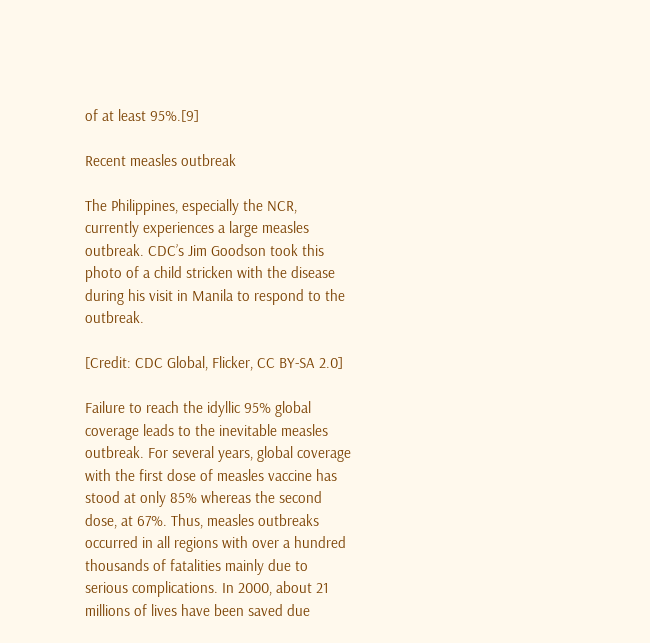of at least 95%.[9]

Recent measles outbreak

The Philippines, especially the NCR, currently experiences a large measles outbreak. CDC’s Jim Goodson took this photo of a child stricken with the disease during his visit in Manila to respond to the outbreak.

[Credit: CDC Global, Flicker, CC BY-SA 2.0]

Failure to reach the idyllic 95% global coverage leads to the inevitable measles outbreak. For several years, global coverage with the first dose of measles vaccine has stood at only 85% whereas the second dose, at 67%. Thus, measles outbreaks occurred in all regions with over a hundred thousands of fatalities mainly due to serious complications. In 2000, about 21 millions of lives have been saved due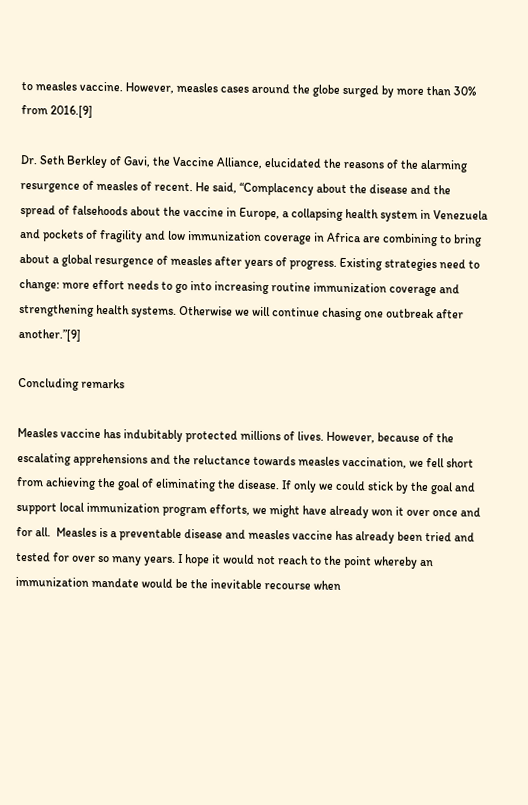to measles vaccine. However, measles cases around the globe surged by more than 30% from 2016.[9]

Dr. Seth Berkley of Gavi, the Vaccine Alliance, elucidated the reasons of the alarming resurgence of measles of recent. He said, “Complacency about the disease and the spread of falsehoods about the vaccine in Europe, a collapsing health system in Venezuela and pockets of fragility and low immunization coverage in Africa are combining to bring about a global resurgence of measles after years of progress. Existing strategies need to change: more effort needs to go into increasing routine immunization coverage and strengthening health systems. Otherwise we will continue chasing one outbreak after another.”[9]

Concluding remarks

Measles vaccine has indubitably protected millions of lives. However, because of the escalating apprehensions and the reluctance towards measles vaccination, we fell short from achieving the goal of eliminating the disease. If only we could stick by the goal and support local immunization program efforts, we might have already won it over once and for all.  Measles is a preventable disease and measles vaccine has already been tried and tested for over so many years. I hope it would not reach to the point whereby an immunization mandate would be the inevitable recourse when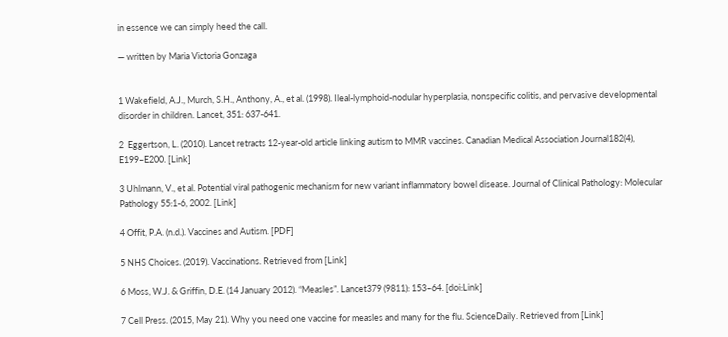in essence we can simply heed the call.

— written by Maria Victoria Gonzaga


1 Wakefield, A.J., Murch, S.H., Anthony, A., et al. (1998). Ileal-lymphoid-nodular hyperplasia, nonspecific colitis, and pervasive developmental disorder in children. Lancet, 351: 637-641.

2  Eggertson, L. (2010). Lancet retracts 12-year-old article linking autism to MMR vaccines. Canadian Medical Association Journal182(4), E199–E200. [Link]

3 Uhlmann, V., et al. Potential viral pathogenic mechanism for new variant inflammatory bowel disease. Journal of Clinical Pathology: Molecular Pathology 55:1-6, 2002. [Link]

4 Offit, P.A. (n.d.). Vaccines and Autism. [PDF]

5 NHS Choices. (2019). Vaccinations. Retrieved from [Link]

6 Moss, W.J. & Griffin, D.E. (14 January 2012). “Measles”. Lancet379 (9811): 153–64. [doi:Link]

7 Cell Press. (2015, May 21). Why you need one vaccine for measles and many for the flu. ScienceDaily. Retrieved from [Link]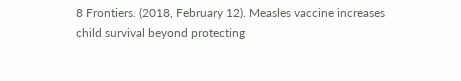8 Frontiers. (2018, February 12). Measles vaccine increases child survival beyond protecting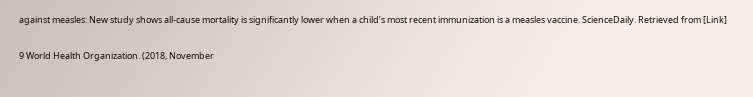against measles: New study shows all-cause mortality is significantly lower when a child’s most recent immunization is a measles vaccine. ScienceDaily. Retrieved from [Link]

9 World Health Organization. (2018, November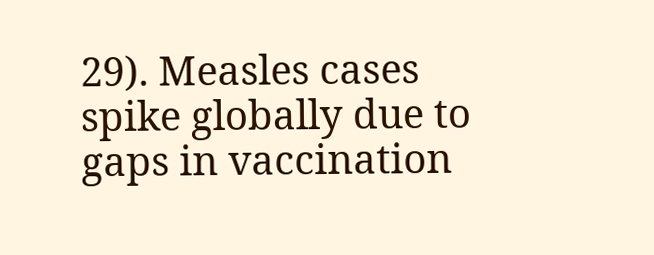29). Measles cases spike globally due to gaps in vaccination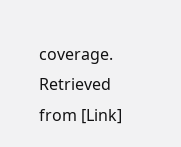coverage. Retrieved from [Link]